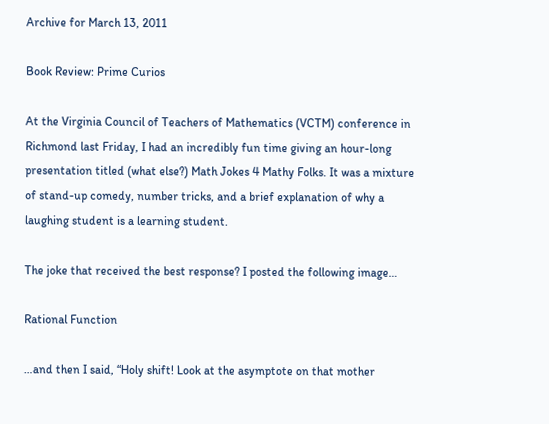Archive for March 13, 2011

Book Review: Prime Curios

At the Virginia Council of Teachers of Mathematics (VCTM) conference in Richmond last Friday, I had an incredibly fun time giving an hour-long presentation titled (what else?) Math Jokes 4 Mathy Folks. It was a mixture of stand-up comedy, number tricks, and a brief explanation of why a laughing student is a learning student.

The joke that received the best response? I posted the following image…

Rational Function

…and then I said, “Holy shift! Look at the asymptote on that mother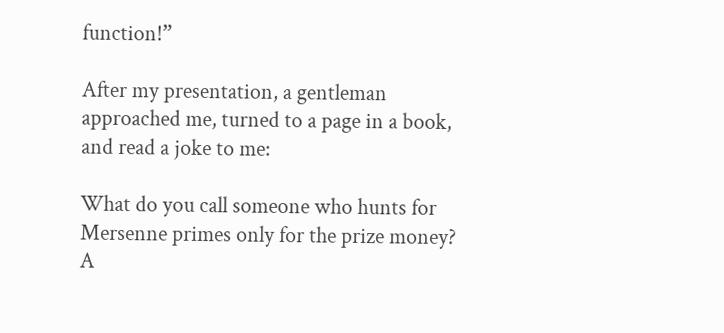function!”

After my presentation, a gentleman approached me, turned to a page in a book, and read a joke to me:

What do you call someone who hunts for Mersenne primes only for the prize money?
A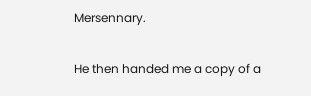Mersennary.

He then handed me a copy of a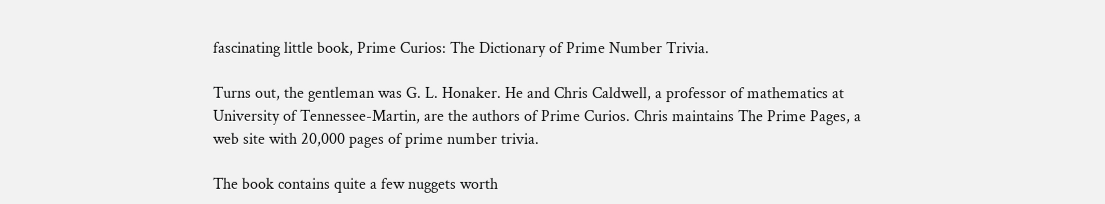fascinating little book, Prime Curios: The Dictionary of Prime Number Trivia.

Turns out, the gentleman was G. L. Honaker. He and Chris Caldwell, a professor of mathematics at University of Tennessee-Martin, are the authors of Prime Curios. Chris maintains The Prime Pages, a web site with 20,000 pages of prime number trivia.

The book contains quite a few nuggets worth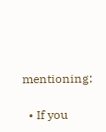mentioning:

  • If you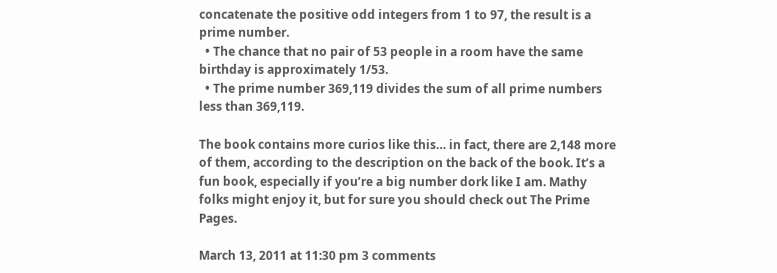concatenate the positive odd integers from 1 to 97, the result is a prime number.
  • The chance that no pair of 53 people in a room have the same birthday is approximately 1/53.
  • The prime number 369,119 divides the sum of all prime numbers less than 369,119.

The book contains more curios like this… in fact, there are 2,148 more of them, according to the description on the back of the book. It’s a fun book, especially if you’re a big number dork like I am. Mathy folks might enjoy it, but for sure you should check out The Prime Pages.

March 13, 2011 at 11:30 pm 3 comments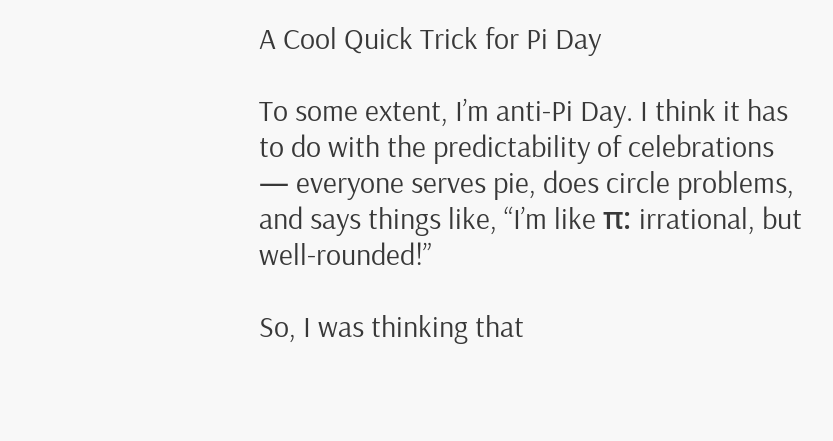A Cool Quick Trick for Pi Day

To some extent, I’m anti‑Pi Day. I think it has to do with the predictability of celebrations — everyone serves pie, does circle problems, and says things like, “I’m like π: irrational, but well-rounded!”

So, I was thinking that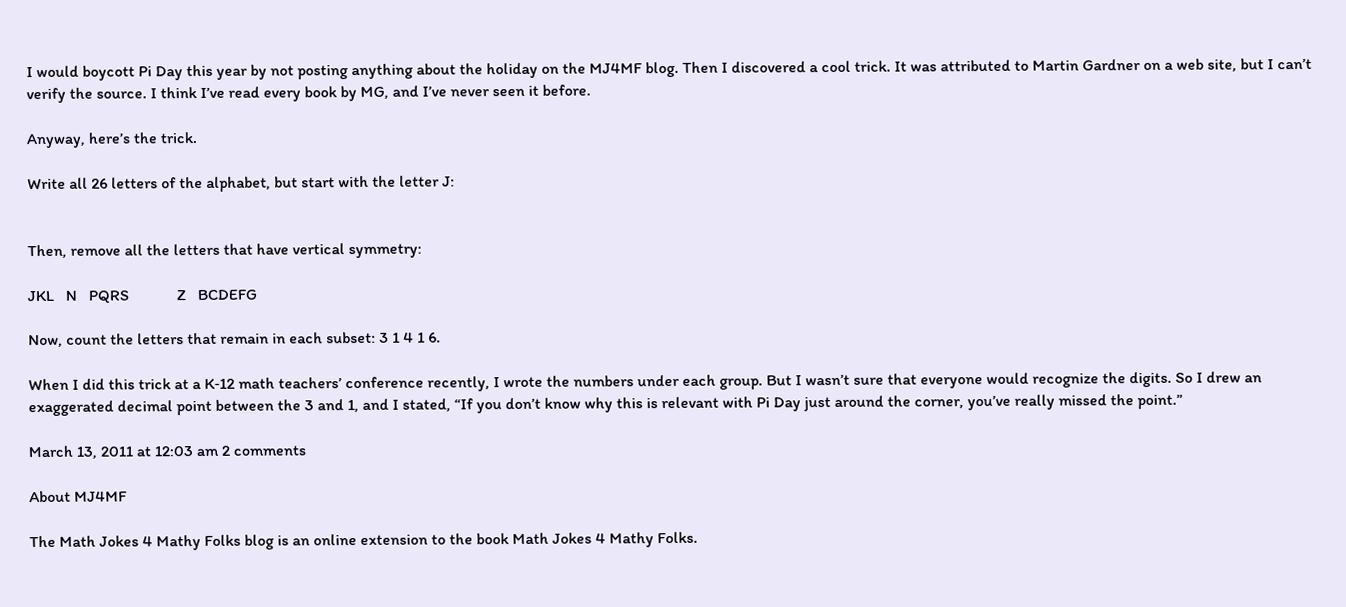I would boycott Pi Day this year by not posting anything about the holiday on the MJ4MF blog. Then I discovered a cool trick. It was attributed to Martin Gardner on a web site, but I can’t verify the source. I think I’ve read every book by MG, and I’ve never seen it before.

Anyway, here’s the trick.

Write all 26 letters of the alphabet, but start with the letter J:


Then, remove all the letters that have vertical symmetry:

JKL   N   PQRS            Z   BCDEFG

Now, count the letters that remain in each subset: 3 1 4 1 6.

When I did this trick at a K‑12 math teachers’ conference recently, I wrote the numbers under each group. But I wasn’t sure that everyone would recognize the digits. So I drew an exaggerated decimal point between the 3 and 1, and I stated, “If you don’t know why this is relevant with Pi Day just around the corner, you’ve really missed the point.”

March 13, 2011 at 12:03 am 2 comments

About MJ4MF

The Math Jokes 4 Mathy Folks blog is an online extension to the book Math Jokes 4 Mathy Folks.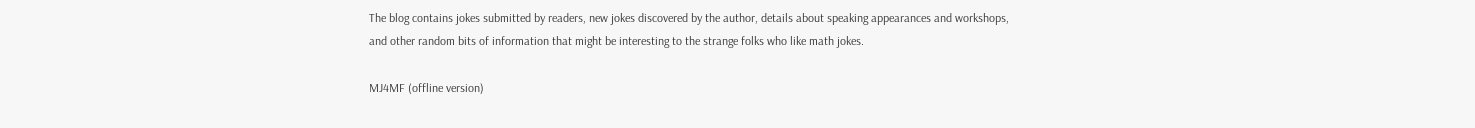The blog contains jokes submitted by readers, new jokes discovered by the author, details about speaking appearances and workshops, and other random bits of information that might be interesting to the strange folks who like math jokes.

MJ4MF (offline version)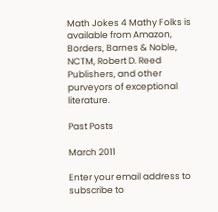Math Jokes 4 Mathy Folks is available from Amazon, Borders, Barnes & Noble, NCTM, Robert D. Reed Publishers, and other purveyors of exceptional literature.

Past Posts

March 2011

Enter your email address to subscribe to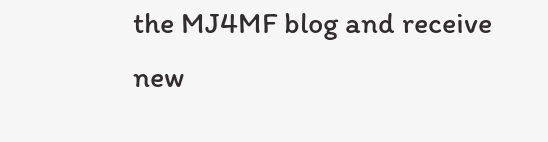the MJ4MF blog and receive new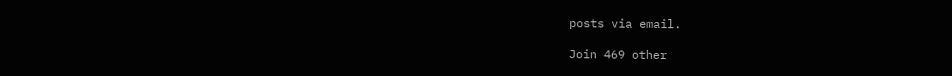posts via email.

Join 469 other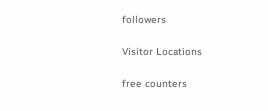followers

Visitor Locations

free counters